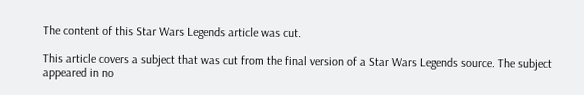The content of this Star Wars Legends article was cut.

This article covers a subject that was cut from the final version of a Star Wars Legends source. The subject appeared in no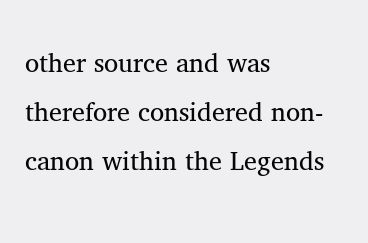other source and was therefore considered non-canon within the Legends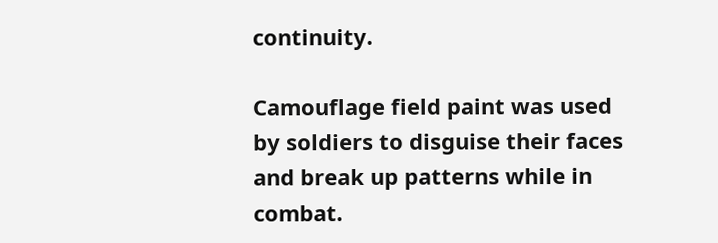continuity.

Camouflage field paint was used by soldiers to disguise their faces and break up patterns while in combat.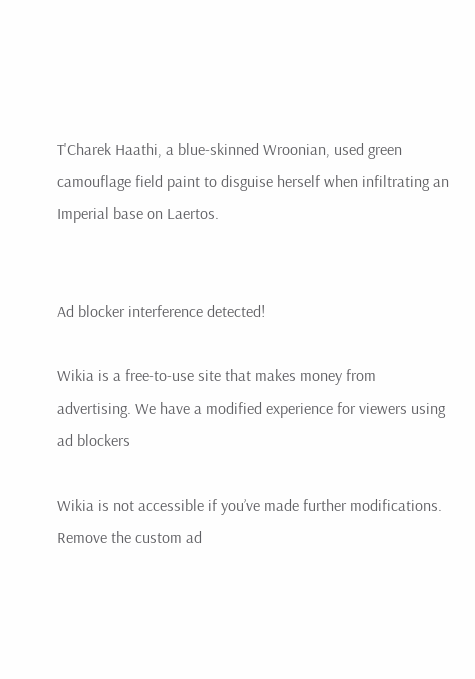T'Charek Haathi, a blue-skinned Wroonian, used green camouflage field paint to disguise herself when infiltrating an Imperial base on Laertos.


Ad blocker interference detected!

Wikia is a free-to-use site that makes money from advertising. We have a modified experience for viewers using ad blockers

Wikia is not accessible if you’ve made further modifications. Remove the custom ad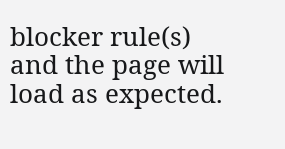blocker rule(s) and the page will load as expected.